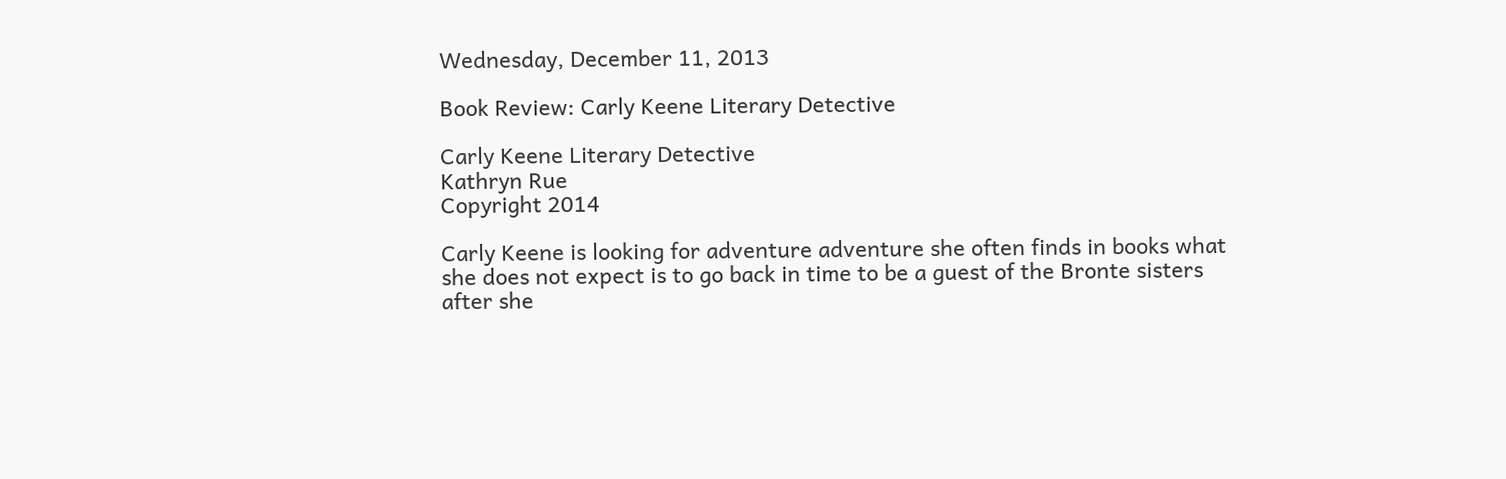Wednesday, December 11, 2013

Book Review: Carly Keene Literary Detective

Carly Keene Literary Detective
Kathryn Rue
Copyright 2014

Carly Keene is looking for adventure adventure she often finds in books what she does not expect is to go back in time to be a guest of the Bronte sisters after she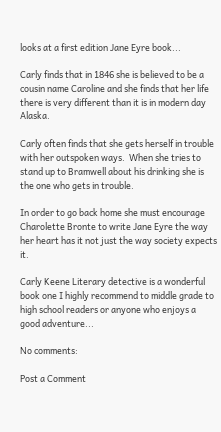looks at a first edition Jane Eyre book...

Carly finds that in 1846 she is believed to be a cousin name Caroline and she finds that her life there is very different than it is in modern day Alaska.

Carly often finds that she gets herself in trouble with her outspoken ways.  When she tries to stand up to Bramwell about his drinking she is the one who gets in trouble.

In order to go back home she must encourage Charolette Bronte to write Jane Eyre the way her heart has it not just the way society expects it.

Carly Keene Literary detective is a wonderful book one I highly recommend to middle grade to high school readers or anyone who enjoys a good adventure...

No comments:

Post a Comment